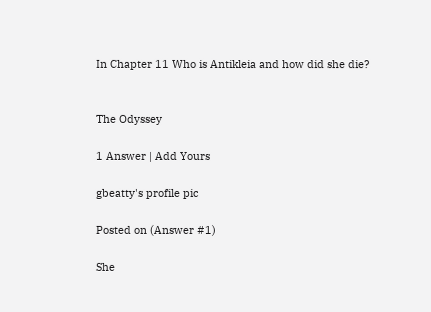In Chapter 11 Who is Antikleia and how did she die?


The Odyssey

1 Answer | Add Yours

gbeatty's profile pic

Posted on (Answer #1)

She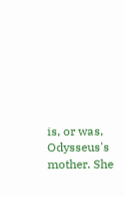is, or was, Odysseus's mother. She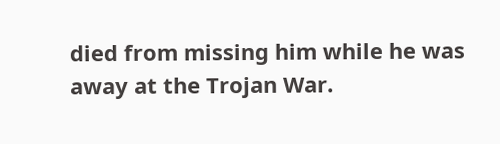died from missing him while he was away at the Trojan War.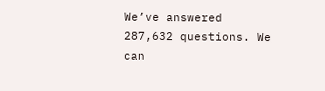We’ve answered 287,632 questions. We can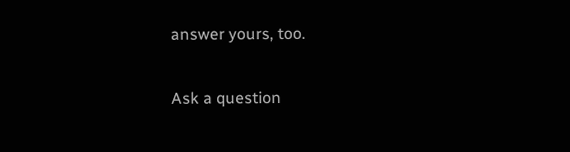answer yours, too.

Ask a question